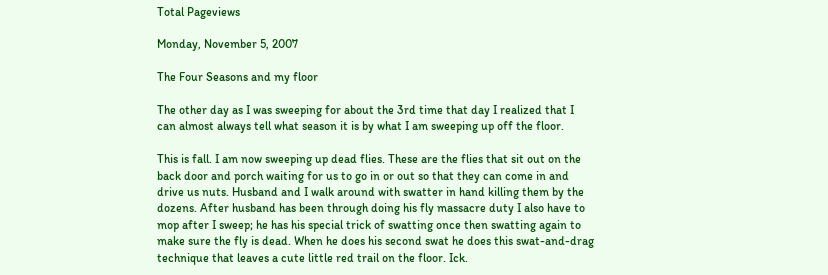Total Pageviews

Monday, November 5, 2007

The Four Seasons and my floor

The other day as I was sweeping for about the 3rd time that day I realized that I can almost always tell what season it is by what I am sweeping up off the floor.

This is fall. I am now sweeping up dead flies. These are the flies that sit out on the back door and porch waiting for us to go in or out so that they can come in and drive us nuts. Husband and I walk around with swatter in hand killing them by the dozens. After husband has been through doing his fly massacre duty I also have to mop after I sweep; he has his special trick of swatting once then swatting again to make sure the fly is dead. When he does his second swat he does this swat-and-drag technique that leaves a cute little red trail on the floor. Ick.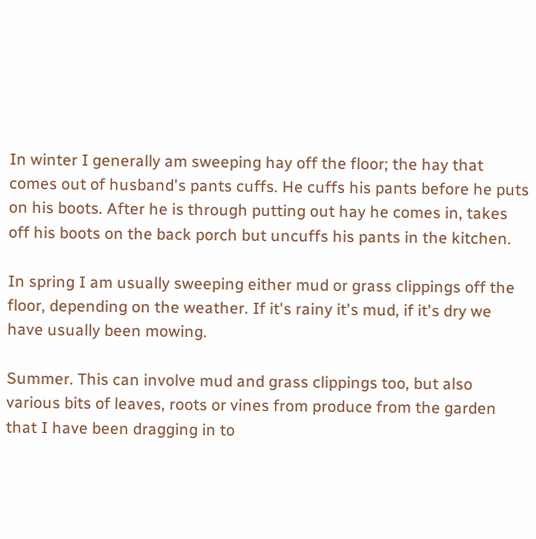In winter I generally am sweeping hay off the floor; the hay that comes out of husband's pants cuffs. He cuffs his pants before he puts on his boots. After he is through putting out hay he comes in, takes off his boots on the back porch but uncuffs his pants in the kitchen.

In spring I am usually sweeping either mud or grass clippings off the floor, depending on the weather. If it's rainy it's mud, if it's dry we have usually been mowing.

Summer. This can involve mud and grass clippings too, but also various bits of leaves, roots or vines from produce from the garden that I have been dragging in to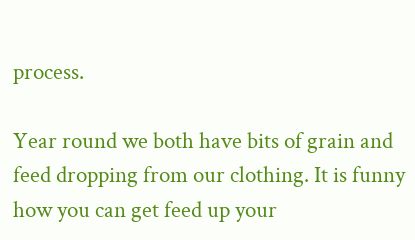process.

Year round we both have bits of grain and feed dropping from our clothing. It is funny how you can get feed up your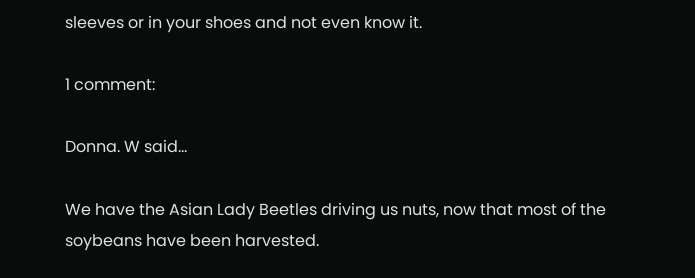sleeves or in your shoes and not even know it.

1 comment:

Donna. W said...

We have the Asian Lady Beetles driving us nuts, now that most of the soybeans have been harvested.